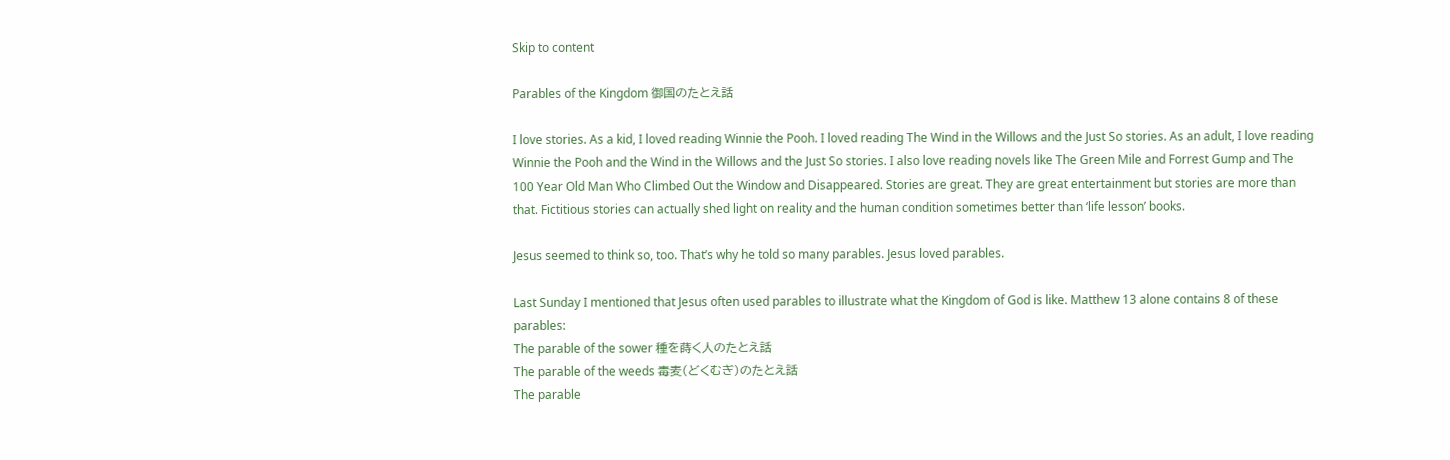Skip to content

Parables of the Kingdom 御国のたとえ話

I love stories. As a kid, I loved reading Winnie the Pooh. I loved reading The Wind in the Willows and the Just So stories. As an adult, I love reading Winnie the Pooh and the Wind in the Willows and the Just So stories. I also love reading novels like The Green Mile and Forrest Gump and The 100 Year Old Man Who Climbed Out the Window and Disappeared. Stories are great. They are great entertainment but stories are more than that. Fictitious stories can actually shed light on reality and the human condition sometimes better than ‘life lesson’ books.

Jesus seemed to think so, too. That’s why he told so many parables. Jesus loved parables.

Last Sunday I mentioned that Jesus often used parables to illustrate what the Kingdom of God is like. Matthew 13 alone contains 8 of these parables:
The parable of the sower 種を蒔く人のたとえ話
The parable of the weeds 毒麦(どくむぎ)のたとえ話
The parable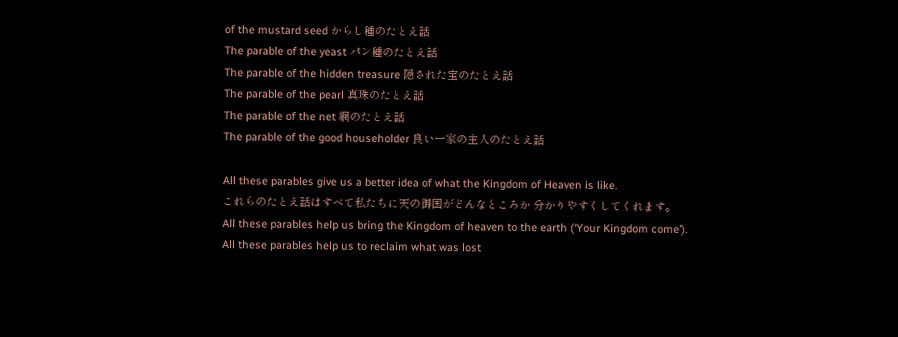of the mustard seed からし種のたとえ話
The parable of the yeast パン種のたとえ話
The parable of the hidden treasure 隠された宝のたとえ話
The parable of the pearl 真珠のたとえ話
The parable of the net 網のたとえ話
The parable of the good householder 良い一家の主人のたとえ話

All these parables give us a better idea of what the Kingdom of Heaven is like.
これらのたとえ話はすべて私たちに天の御国がどんなところか 分かりやすくしてくれます。
All these parables help us bring the Kingdom of heaven to the earth (‘Your Kingdom come’).
All these parables help us to reclaim what was lost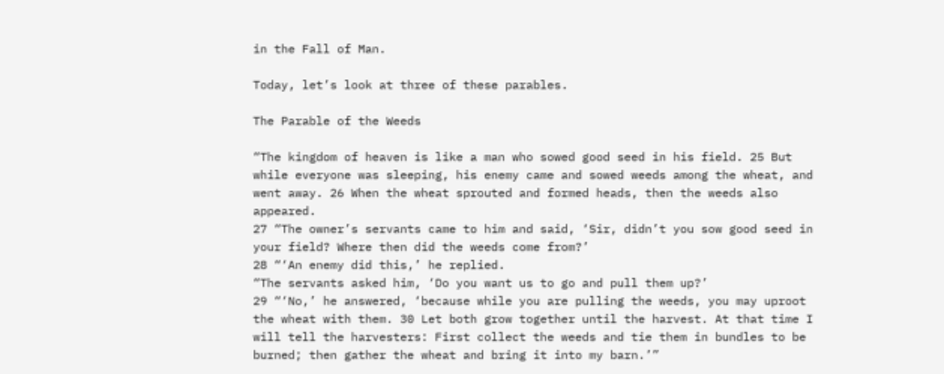in the Fall of Man.

Today, let’s look at three of these parables.

The Parable of the Weeds

“The kingdom of heaven is like a man who sowed good seed in his field. 25 But while everyone was sleeping, his enemy came and sowed weeds among the wheat, and went away. 26 When the wheat sprouted and formed heads, then the weeds also appeared.
27 “The owner’s servants came to him and said, ‘Sir, didn’t you sow good seed in your field? Where then did the weeds come from?’
28 “‘An enemy did this,’ he replied.
“The servants asked him, ‘Do you want us to go and pull them up?’
29 “‘No,’ he answered, ‘because while you are pulling the weeds, you may uproot the wheat with them. 30 Let both grow together until the harvest. At that time I will tell the harvesters: First collect the weeds and tie them in bundles to be burned; then gather the wheat and bring it into my barn.’”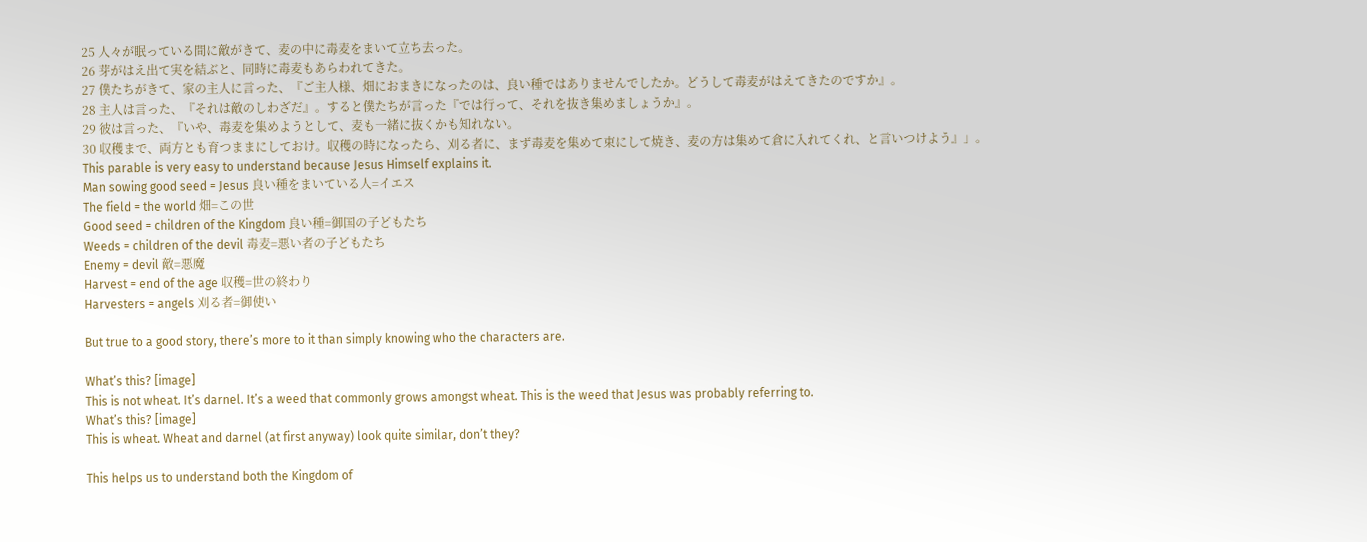25 人々が眠っている間に敵がきて、麦の中に毒麦をまいて立ち去った。
26 芽がはえ出て実を結ぶと、同時に毒麦もあらわれてきた。
27 僕たちがきて、家の主人に言った、『ご主人様、畑におまきになったのは、良い種ではありませんでしたか。どうして毒麦がはえてきたのですか』。
28 主人は言った、『それは敵のしわざだ』。すると僕たちが言った『では行って、それを抜き集めましょうか』。
29 彼は言った、『いや、毒麦を集めようとして、麦も一緒に抜くかも知れない。
30 収穫まで、両方とも育つままにしておけ。収穫の時になったら、刈る者に、まず毒麦を集めて束にして焼き、麦の方は集めて倉に入れてくれ、と言いつけよう』」。
This parable is very easy to understand because Jesus Himself explains it.
Man sowing good seed = Jesus 良い種をまいている人=イエス
The field = the world 畑=この世
Good seed = children of the Kingdom 良い種=御国の子どもたち
Weeds = children of the devil 毒麦=悪い者の子どもたち
Enemy = devil 敵=悪魔
Harvest = end of the age 収穫=世の終わり
Harvesters = angels 刈る者=御使い

But true to a good story, there’s more to it than simply knowing who the characters are.

What’s this? [image]
This is not wheat. It’s darnel. It’s a weed that commonly grows amongst wheat. This is the weed that Jesus was probably referring to.
What’s this? [image]
This is wheat. Wheat and darnel (at first anyway) look quite similar, don’t they?

This helps us to understand both the Kingdom of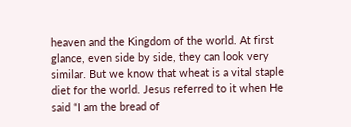heaven and the Kingdom of the world. At first glance, even side by side, they can look very similar. But we know that wheat is a vital staple diet for the world. Jesus referred to it when He said “I am the bread of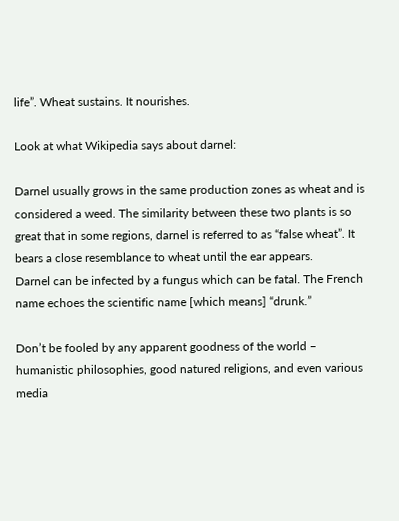life”. Wheat sustains. It nourishes.

Look at what Wikipedia says about darnel:

Darnel usually grows in the same production zones as wheat and is considered a weed. The similarity between these two plants is so great that in some regions, darnel is referred to as “false wheat”. It bears a close resemblance to wheat until the ear appears.
Darnel can be infected by a fungus which can be fatal. The French name echoes the scientific name [which means] “drunk.”

Don’t be fooled by any apparent goodness of the world – humanistic philosophies, good natured religions, and even various media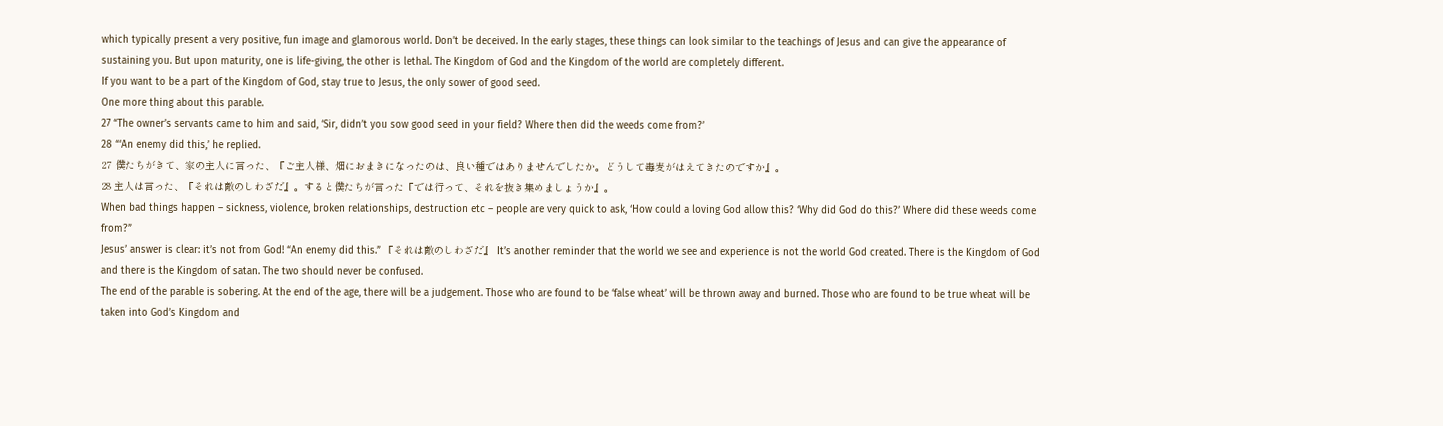which typically present a very positive, fun image and glamorous world. Don’t be deceived. In the early stages, these things can look similar to the teachings of Jesus and can give the appearance of sustaining you. But upon maturity, one is life-giving, the other is lethal. The Kingdom of God and the Kingdom of the world are completely different.
If you want to be a part of the Kingdom of God, stay true to Jesus, the only sower of good seed.
One more thing about this parable.
27 “The owner’s servants came to him and said, ‘Sir, didn’t you sow good seed in your field? Where then did the weeds come from?’
28 “‘An enemy did this,’ he replied.
27 僕たちがきて、家の主人に言った、『ご主人様、畑におまきになったのは、良い種ではありませんでしたか。どうして毒麦がはえてきたのですか』。
28 主人は言った、『それは敵のしわざだ』。すると僕たちが言った『では行って、それを抜き集めましょうか』。
When bad things happen – sickness, violence, broken relationships, destruction etc – people are very quick to ask, ‘How could a loving God allow this? ‘Why did God do this?’ Where did these weeds come from?”
Jesus’ answer is clear: it’s not from God! “An enemy did this.” 『それは敵のしわざだ』 It’s another reminder that the world we see and experience is not the world God created. There is the Kingdom of God and there is the Kingdom of satan. The two should never be confused.
The end of the parable is sobering. At the end of the age, there will be a judgement. Those who are found to be ‘false wheat’ will be thrown away and burned. Those who are found to be true wheat will be taken into God’s Kingdom and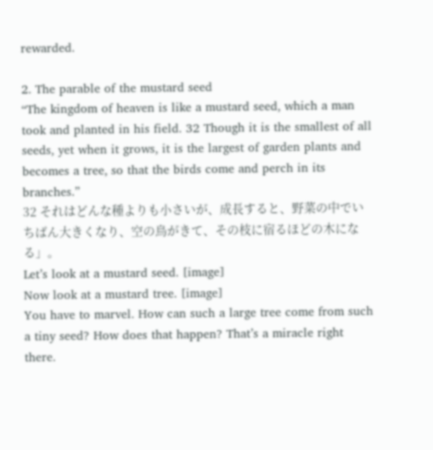rewarded.

2. The parable of the mustard seed
“The kingdom of heaven is like a mustard seed, which a man took and planted in his field. 32 Though it is the smallest of all seeds, yet when it grows, it is the largest of garden plants and becomes a tree, so that the birds come and perch in its branches.”
32 それはどんな種よりも小さいが、成長すると、野菜の中でいちばん大きくなり、空の鳥がきて、その枝に宿るほどの木になる」。
Let’s look at a mustard seed. [image]
Now look at a mustard tree. [image]
You have to marvel. How can such a large tree come from such a tiny seed? How does that happen? That’s a miracle right there.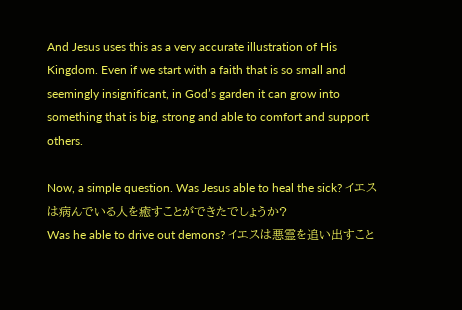And Jesus uses this as a very accurate illustration of His Kingdom. Even if we start with a faith that is so small and seemingly insignificant, in God’s garden it can grow into something that is big, strong and able to comfort and support others.

Now, a simple question. Was Jesus able to heal the sick? イエスは病んでいる人を癒すことができたでしょうか?
Was he able to drive out demons? イエスは悪霊を追い出すこと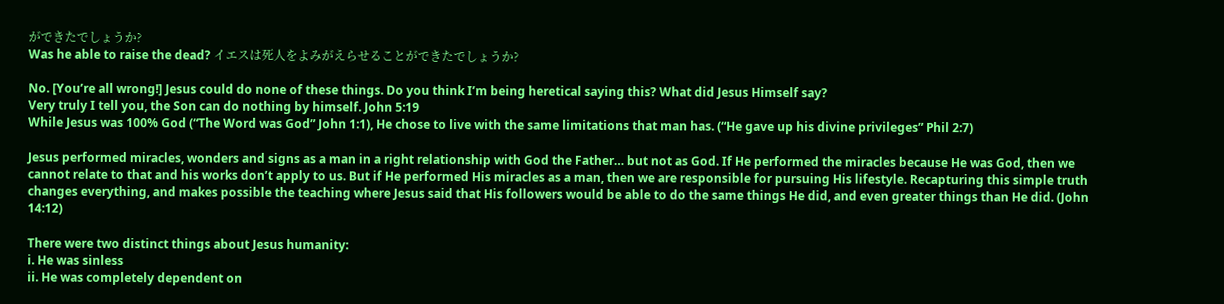ができたでしょうか?
Was he able to raise the dead? イエスは死人をよみがえらせることができたでしょうか?

No. [You’re all wrong!] Jesus could do none of these things. Do you think I’m being heretical saying this? What did Jesus Himself say?
Very truly I tell you, the Son can do nothing by himself. John 5:19
While Jesus was 100% God (“The Word was God” John 1:1), He chose to live with the same limitations that man has. (“He gave up his divine privileges” Phil 2:7)

Jesus performed miracles, wonders and signs as a man in a right relationship with God the Father… but not as God. If He performed the miracles because He was God, then we cannot relate to that and his works don’t apply to us. But if He performed His miracles as a man, then we are responsible for pursuing His lifestyle. Recapturing this simple truth changes everything, and makes possible the teaching where Jesus said that His followers would be able to do the same things He did, and even greater things than He did. (John 14:12)

There were two distinct things about Jesus humanity:
i. He was sinless
ii. He was completely dependent on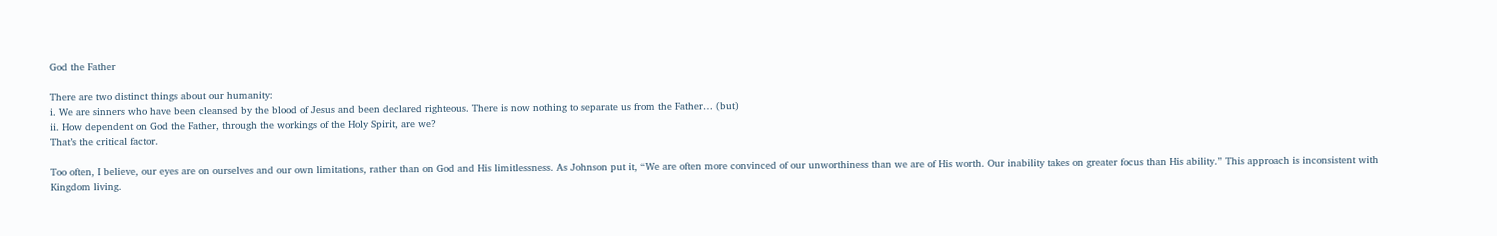God the Father

There are two distinct things about our humanity:
i. We are sinners who have been cleansed by the blood of Jesus and been declared righteous. There is now nothing to separate us from the Father… (but)
ii. How dependent on God the Father, through the workings of the Holy Spirit, are we?
That’s the critical factor.

Too often, I believe, our eyes are on ourselves and our own limitations, rather than on God and His limitlessness. As Johnson put it, “We are often more convinced of our unworthiness than we are of His worth. Our inability takes on greater focus than His ability.” This approach is inconsistent with Kingdom living.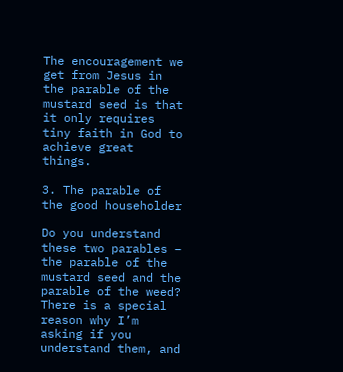The encouragement we get from Jesus in the parable of the mustard seed is that it only requires tiny faith in God to achieve great things.

3. The parable of the good householder

Do you understand these two parables – the parable of the mustard seed and the parable of the weed?
There is a special reason why I’m asking if you understand them, and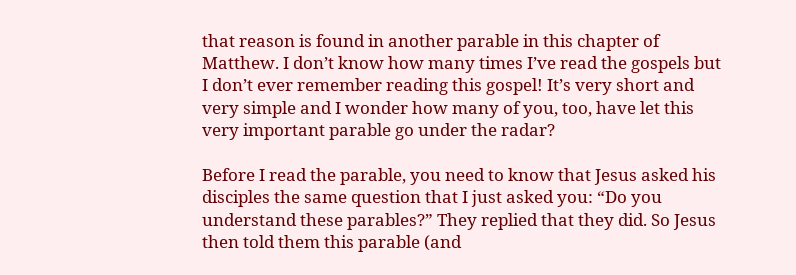that reason is found in another parable in this chapter of Matthew. I don’t know how many times I’ve read the gospels but I don’t ever remember reading this gospel! It’s very short and very simple and I wonder how many of you, too, have let this very important parable go under the radar?

Before I read the parable, you need to know that Jesus asked his disciples the same question that I just asked you: “Do you understand these parables?” They replied that they did. So Jesus then told them this parable (and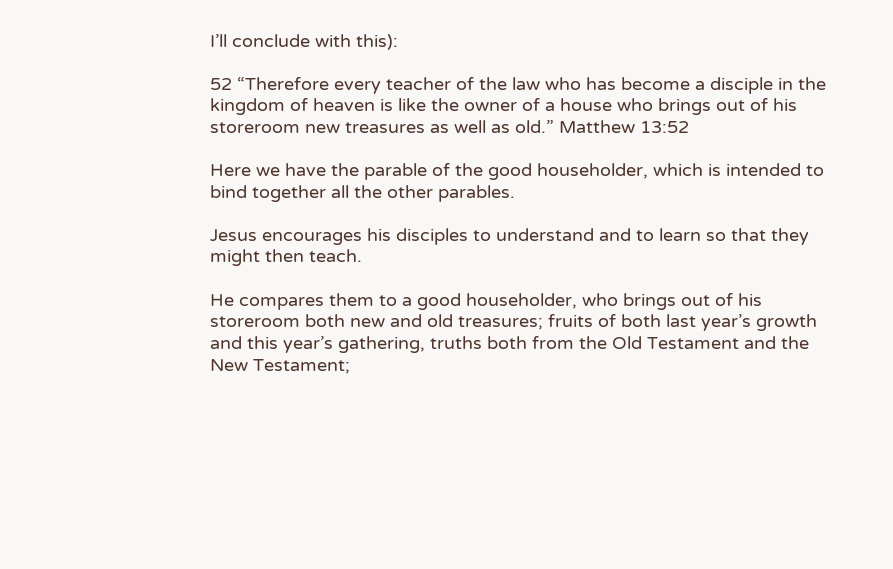I’ll conclude with this):

52 “Therefore every teacher of the law who has become a disciple in the kingdom of heaven is like the owner of a house who brings out of his storeroom new treasures as well as old.” Matthew 13:52

Here we have the parable of the good householder, which is intended to bind together all the other parables.

Jesus encourages his disciples to understand and to learn so that they might then teach.

He compares them to a good householder, who brings out of his storeroom both new and old treasures; fruits of both last year’s growth and this year’s gathering, truths both from the Old Testament and the New Testament;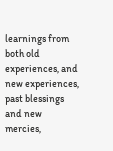learnings from both old experiences, and new experiences, past blessings and new mercies,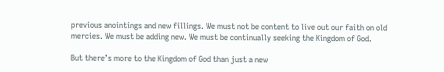previous anointings and new fillings. We must not be content to live out our faith on old mercies. We must be adding new. We must be continually seeking the Kingdom of God.

But there’s more to the Kingdom of God than just a new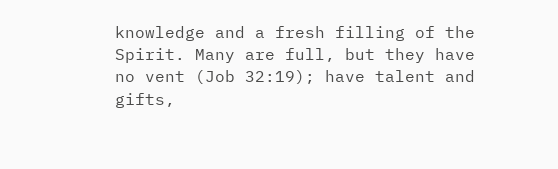knowledge and a fresh filling of the Spirit. Many are full, but they have no vent (Job 32:19); have talent and gifts,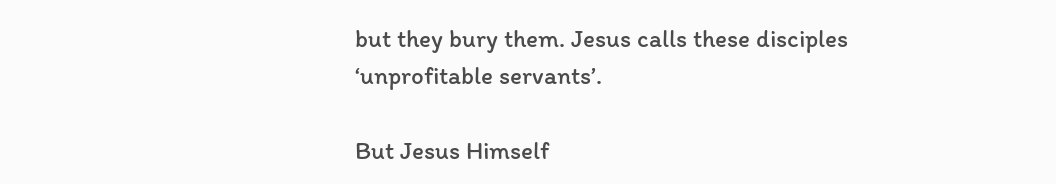but they bury them. Jesus calls these disciples ‘unprofitable servants’.

But Jesus Himself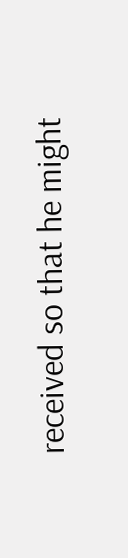received so that he might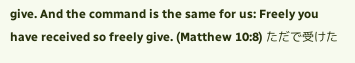give. And the command is the same for us: Freely you have received so freely give. (Matthew 10:8) ただで受けた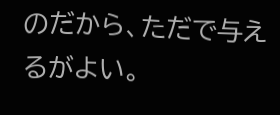のだから、ただで与えるがよい。